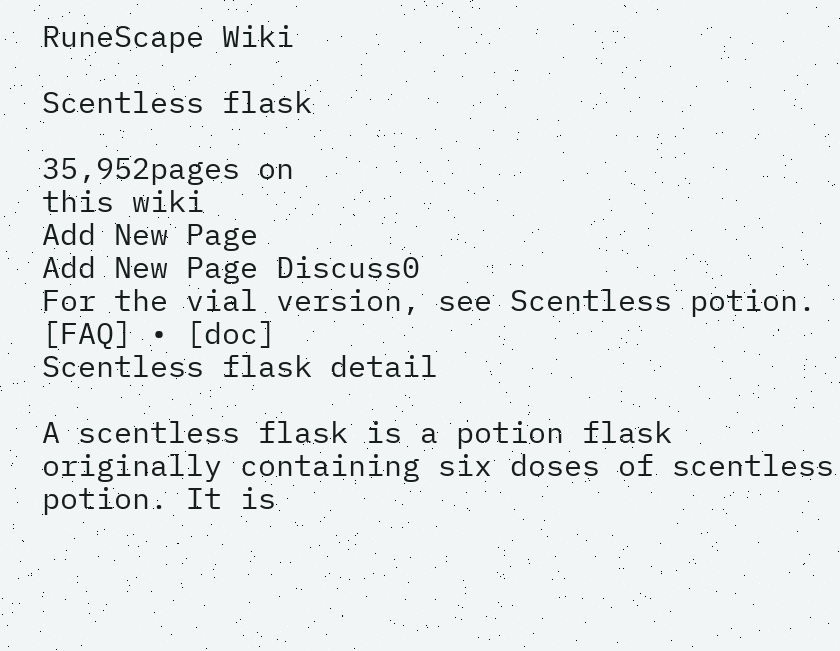RuneScape Wiki

Scentless flask

35,952pages on
this wiki
Add New Page
Add New Page Discuss0
For the vial version, see Scentless potion.
[FAQ] • [doc]
Scentless flask detail

A scentless flask is a potion flask originally containing six doses of scentless potion. It is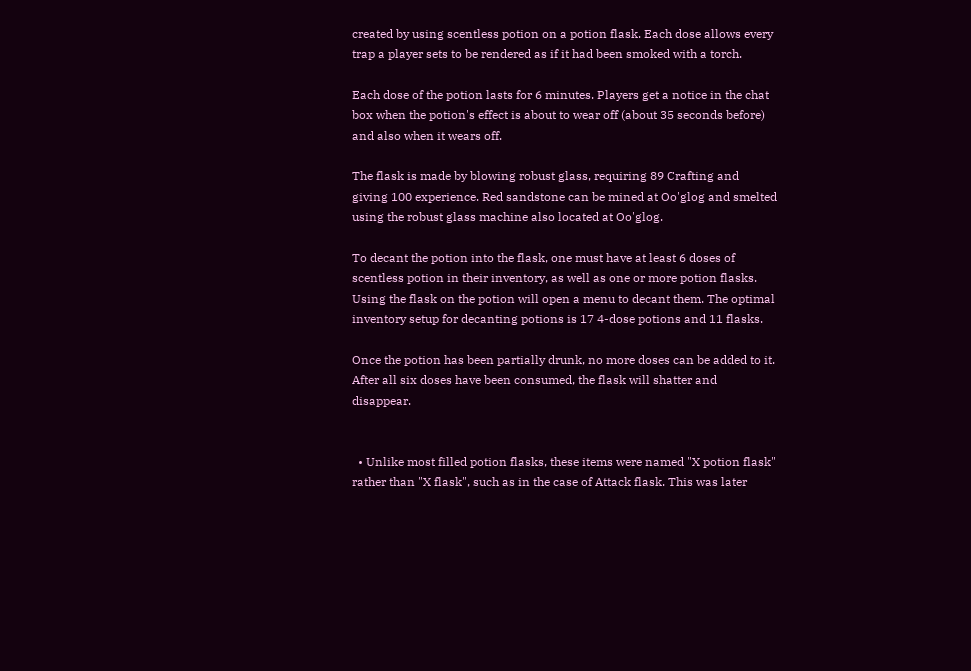created by using scentless potion on a potion flask. Each dose allows every trap a player sets to be rendered as if it had been smoked with a torch.

Each dose of the potion lasts for 6 minutes. Players get a notice in the chat box when the potion's effect is about to wear off (about 35 seconds before) and also when it wears off.

The flask is made by blowing robust glass, requiring 89 Crafting and giving 100 experience. Red sandstone can be mined at Oo'glog and smelted using the robust glass machine also located at Oo'glog.

To decant the potion into the flask, one must have at least 6 doses of scentless potion in their inventory, as well as one or more potion flasks. Using the flask on the potion will open a menu to decant them. The optimal inventory setup for decanting potions is 17 4-dose potions and 11 flasks.

Once the potion has been partially drunk, no more doses can be added to it. After all six doses have been consumed, the flask will shatter and disappear.


  • Unlike most filled potion flasks, these items were named "X potion flask" rather than "X flask", such as in the case of Attack flask. This was later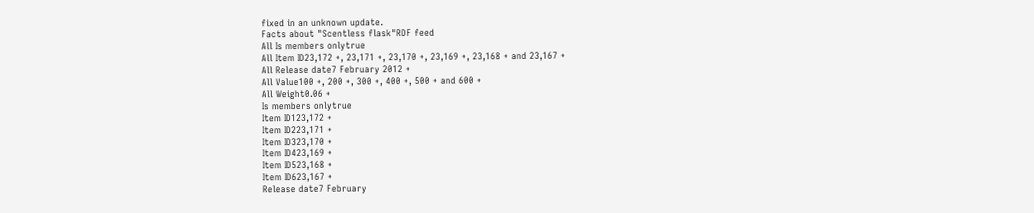fixed in an unknown update.
Facts about "Scentless flask"RDF feed
All Is members onlytrue
All Item ID23,172 +, 23,171 +, 23,170 +, 23,169 +, 23,168 + and 23,167 +
All Release date7 February 2012 +
All Value100 +, 200 +, 300 +, 400 +, 500 + and 600 +
All Weight0.06 +
Is members onlytrue
Item ID123,172 +
Item ID223,171 +
Item ID323,170 +
Item ID423,169 +
Item ID523,168 +
Item ID623,167 +
Release date7 February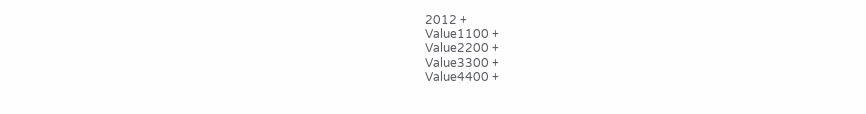2012 +
Value1100 +
Value2200 +
Value3300 +
Value4400 +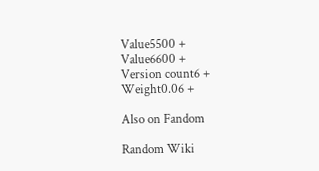Value5500 +
Value6600 +
Version count6 +
Weight0.06 +

Also on Fandom

Random Wiki